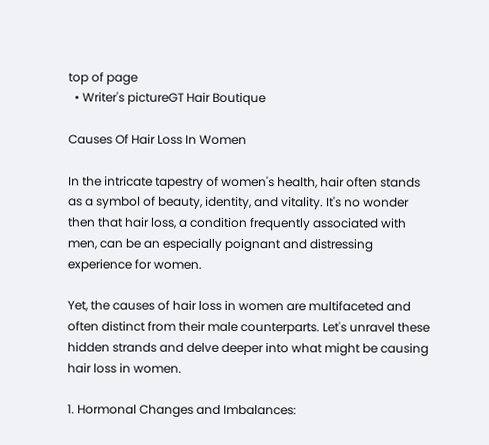top of page
  • Writer's pictureGT Hair Boutique

Causes Of Hair Loss In Women

In the intricate tapestry of women's health, hair often stands as a symbol of beauty, identity, and vitality. It's no wonder then that hair loss, a condition frequently associated with men, can be an especially poignant and distressing experience for women.

Yet, the causes of hair loss in women are multifaceted and often distinct from their male counterparts. Let's unravel these hidden strands and delve deeper into what might be causing hair loss in women.

1. Hormonal Changes and Imbalances: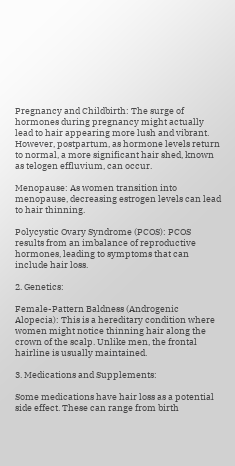Pregnancy and Childbirth: The surge of hormones during pregnancy might actually lead to hair appearing more lush and vibrant. However, postpartum, as hormone levels return to normal, a more significant hair shed, known as telogen effluvium, can occur.

Menopause: As women transition into menopause, decreasing estrogen levels can lead to hair thinning.

Polycystic Ovary Syndrome (PCOS): PCOS results from an imbalance of reproductive hormones, leading to symptoms that can include hair loss.

2. Genetics:

Female-Pattern Baldness (Androgenic Alopecia): This is a hereditary condition where women might notice thinning hair along the crown of the scalp. Unlike men, the frontal hairline is usually maintained.

3. Medications and Supplements:

Some medications have hair loss as a potential side effect. These can range from birth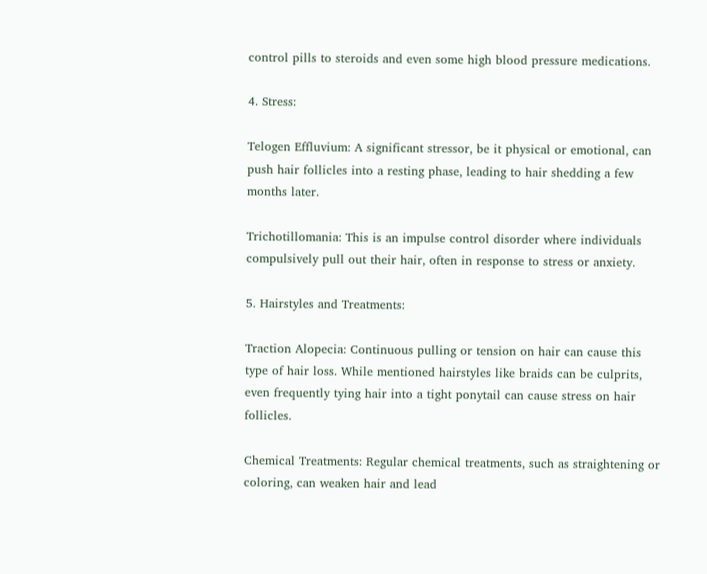control pills to steroids and even some high blood pressure medications.

4. Stress:

Telogen Effluvium: A significant stressor, be it physical or emotional, can push hair follicles into a resting phase, leading to hair shedding a few months later.

Trichotillomania: This is an impulse control disorder where individuals compulsively pull out their hair, often in response to stress or anxiety.

5. Hairstyles and Treatments:

Traction Alopecia: Continuous pulling or tension on hair can cause this type of hair loss. While mentioned hairstyles like braids can be culprits, even frequently tying hair into a tight ponytail can cause stress on hair follicles.

Chemical Treatments: Regular chemical treatments, such as straightening or coloring, can weaken hair and lead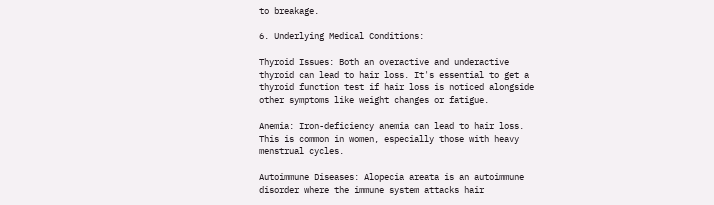to breakage.

6. Underlying Medical Conditions:

Thyroid Issues: Both an overactive and underactive thyroid can lead to hair loss. It's essential to get a thyroid function test if hair loss is noticed alongside other symptoms like weight changes or fatigue.

Anemia: Iron-deficiency anemia can lead to hair loss. This is common in women, especially those with heavy menstrual cycles.

Autoimmune Diseases: Alopecia areata is an autoimmune disorder where the immune system attacks hair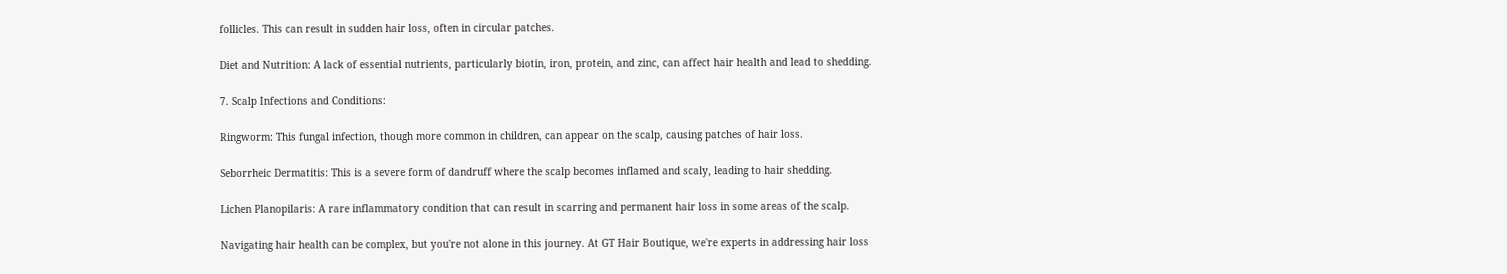follicles. This can result in sudden hair loss, often in circular patches.

Diet and Nutrition: A lack of essential nutrients, particularly biotin, iron, protein, and zinc, can affect hair health and lead to shedding.

7. Scalp Infections and Conditions:

Ringworm: This fungal infection, though more common in children, can appear on the scalp, causing patches of hair loss.

Seborrheic Dermatitis: This is a severe form of dandruff where the scalp becomes inflamed and scaly, leading to hair shedding.

Lichen Planopilaris: A rare inflammatory condition that can result in scarring and permanent hair loss in some areas of the scalp.

Navigating hair health can be complex, but you're not alone in this journey. At GT Hair Boutique, we're experts in addressing hair loss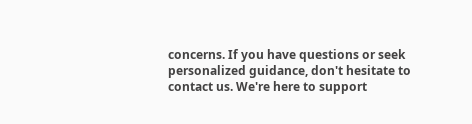concerns. If you have questions or seek personalized guidance, don't hesitate to contact us. We're here to support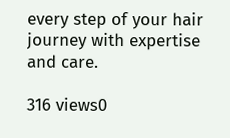every step of your hair journey with expertise and care.

316 views0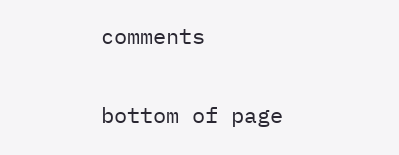comments


bottom of page